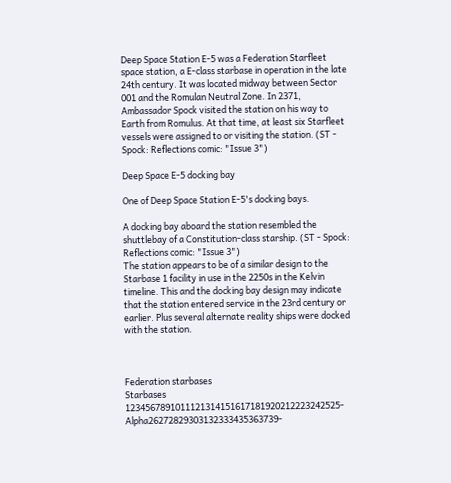Deep Space Station E-5 was a Federation Starfleet space station, a E-class starbase in operation in the late 24th century. It was located midway between Sector 001 and the Romulan Neutral Zone. In 2371, Ambassador Spock visited the station on his way to Earth from Romulus. At that time, at least six Starfleet vessels were assigned to or visiting the station. (ST - Spock: Reflections comic: "Issue 3")

Deep Space E-5 docking bay

One of Deep Space Station E-5's docking bays.

A docking bay aboard the station resembled the shuttlebay of a Constitution-class starship. (ST - Spock: Reflections comic: "Issue 3")
The station appears to be of a similar design to the Starbase 1 facility in use in the 2250s in the Kelvin timeline. This and the docking bay design may indicate that the station entered service in the 23rd century or earlier. Plus several alternate reality ships were docked with the station.



Federation starbases
Starbases 1234567891011121314151617181920212223242525-Alpha26272829303132333435363739-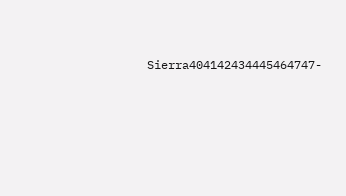Sierra404142434445464747-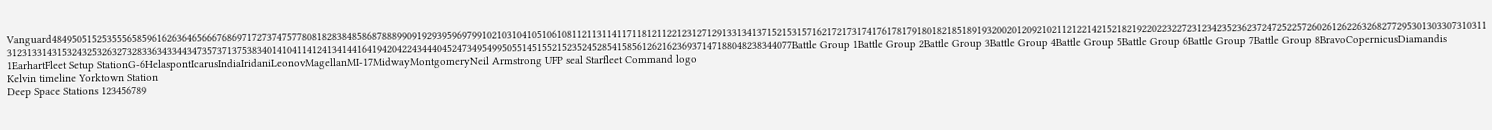Vanguard484950515253555658596162636465666768697172737475778081828384858687888990919293959697991021031041051061081121131141171181211221231271291331341371521531571621721731741761781791801821851891932002012092102112122142152182192202232272312342352362372472522572602612622632682772953013033073103113123133143153243253263273283363433443473573713753834014104114124134144164194204224344404524734954995055145155215235245285415856126216236937147188048238344077Battle Group 1Battle Group 2Battle Group 3Battle Group 4Battle Group 5Battle Group 6Battle Group 7Battle Group 8BravoCopernicusDiamandis 1EarhartFleet Setup StationG-6HelaspontIcarusIndiaIridaniLeonovMagellanMI-17MidwayMontgomeryNeil Armstrong UFP seal Starfleet Command logo
Kelvin timeline Yorktown Station
Deep Space Stations 123456789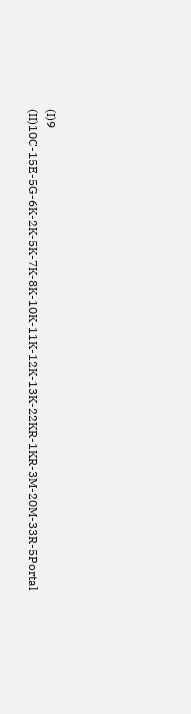(I)9 (II)10C-15E-5G-6K-2K-5K-7K-8K-10K-11K-12K-13K-22KR-1KR-3M-20M-33R-5Portal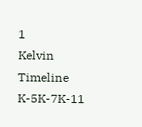1
Kelvin Timeline K-5K-7K-11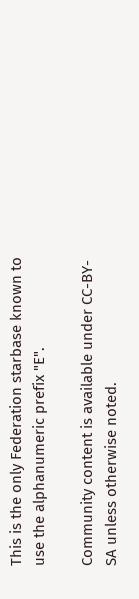This is the only Federation starbase known to use the alphanumeric prefix "E".

Community content is available under CC-BY-SA unless otherwise noted.